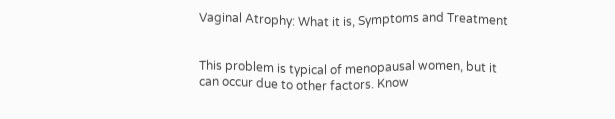Vaginal Atrophy: What it is, Symptoms and Treatment


This problem is typical of menopausal women, but it can occur due to other factors. Know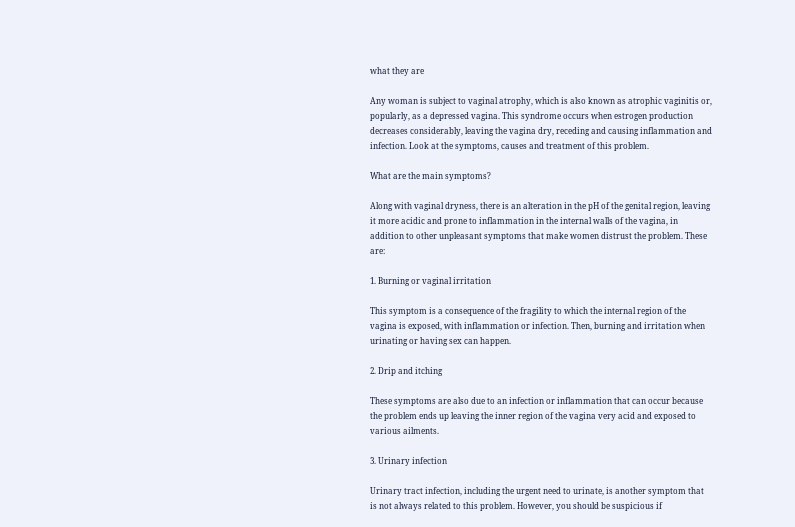what they are

Any woman is subject to vaginal atrophy, which is also known as atrophic vaginitis or, popularly, as a depressed vagina. This syndrome occurs when estrogen production decreases considerably, leaving the vagina dry, receding and causing inflammation and infection. Look at the symptoms, causes and treatment of this problem.

What are the main symptoms?

Along with vaginal dryness, there is an alteration in the pH of the genital region, leaving it more acidic and prone to inflammation in the internal walls of the vagina, in addition to other unpleasant symptoms that make women distrust the problem. These are:

1. Burning or vaginal irritation

This symptom is a consequence of the fragility to which the internal region of the vagina is exposed, with inflammation or infection. Then, burning and irritation when urinating or having sex can happen.

2. Drip and itching

These symptoms are also due to an infection or inflammation that can occur because the problem ends up leaving the inner region of the vagina very acid and exposed to various ailments.

3. Urinary infection

Urinary tract infection, including the urgent need to urinate, is another symptom that is not always related to this problem. However, you should be suspicious if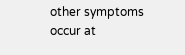other symptoms occur at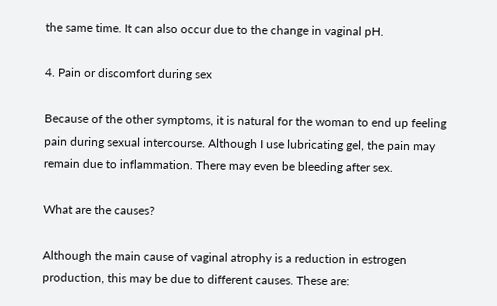the same time. It can also occur due to the change in vaginal pH.

4. Pain or discomfort during sex

Because of the other symptoms, it is natural for the woman to end up feeling pain during sexual intercourse. Although I use lubricating gel, the pain may remain due to inflammation. There may even be bleeding after sex.

What are the causes?

Although the main cause of vaginal atrophy is a reduction in estrogen production, this may be due to different causes. These are: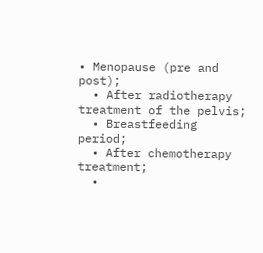• Menopause (pre and post);
  • After radiotherapy treatment of the pelvis;
  • Breastfeeding period;
  • After chemotherapy treatment;
  •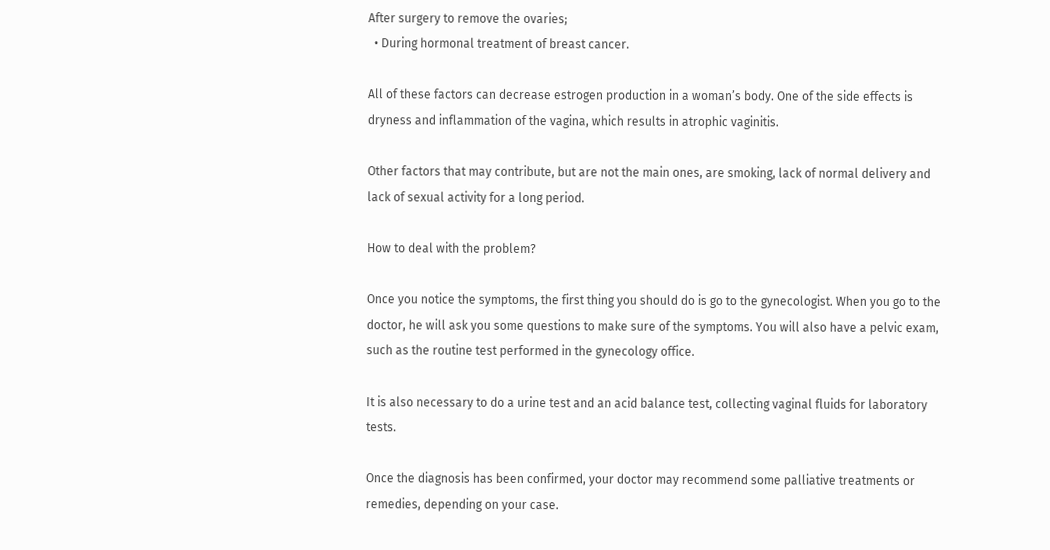After surgery to remove the ovaries;
  • During hormonal treatment of breast cancer.

All of these factors can decrease estrogen production in a woman’s body. One of the side effects is dryness and inflammation of the vagina, which results in atrophic vaginitis.

Other factors that may contribute, but are not the main ones, are smoking, lack of normal delivery and lack of sexual activity for a long period.

How to deal with the problem?

Once you notice the symptoms, the first thing you should do is go to the gynecologist. When you go to the doctor, he will ask you some questions to make sure of the symptoms. You will also have a pelvic exam, such as the routine test performed in the gynecology office.

It is also necessary to do a urine test and an acid balance test, collecting vaginal fluids for laboratory tests.

Once the diagnosis has been confirmed, your doctor may recommend some palliative treatments or remedies, depending on your case.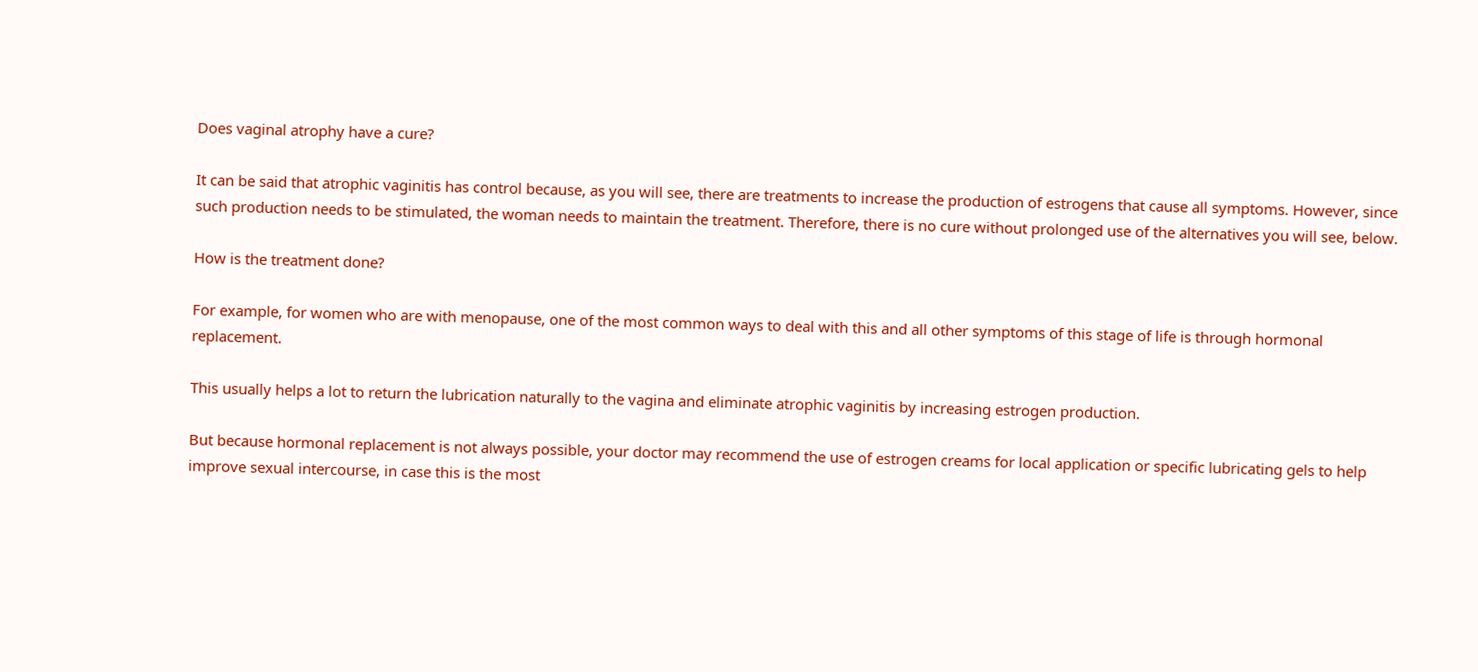Does vaginal atrophy have a cure?

It can be said that atrophic vaginitis has control because, as you will see, there are treatments to increase the production of estrogens that cause all symptoms. However, since such production needs to be stimulated, the woman needs to maintain the treatment. Therefore, there is no cure without prolonged use of the alternatives you will see, below.

How is the treatment done?

For example, for women who are with menopause, one of the most common ways to deal with this and all other symptoms of this stage of life is through hormonal replacement.

This usually helps a lot to return the lubrication naturally to the vagina and eliminate atrophic vaginitis by increasing estrogen production.

But because hormonal replacement is not always possible, your doctor may recommend the use of estrogen creams for local application or specific lubricating gels to help improve sexual intercourse, in case this is the most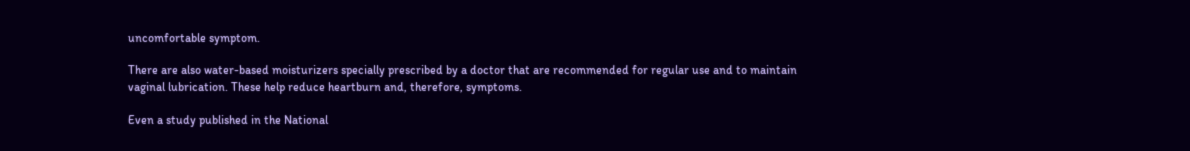uncomfortable symptom.

There are also water-based moisturizers specially prescribed by a doctor that are recommended for regular use and to maintain vaginal lubrication. These help reduce heartburn and, therefore, symptoms.

Even a study published in the National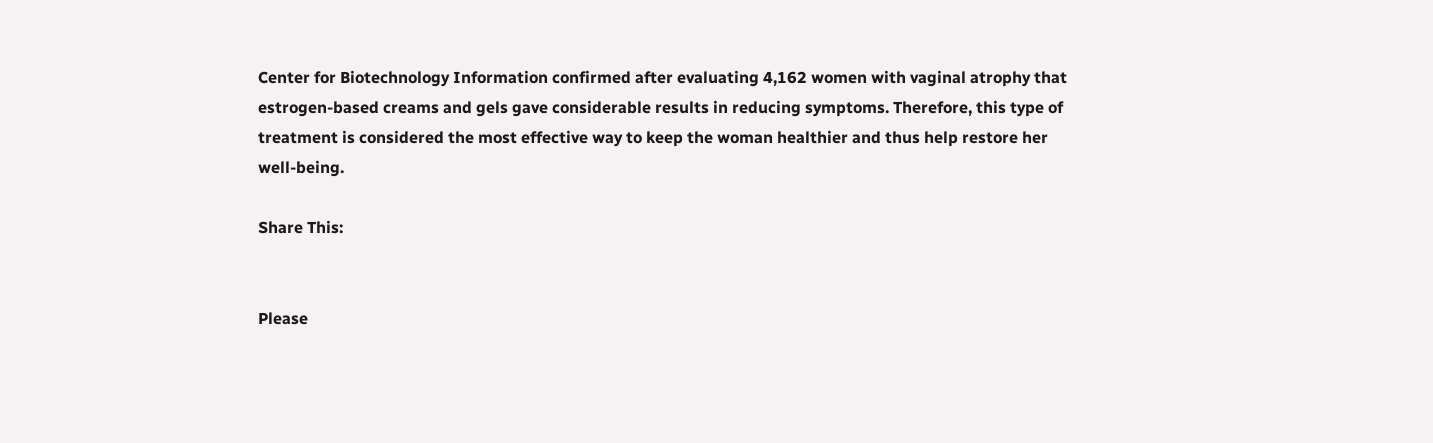Center for Biotechnology Information confirmed after evaluating 4,162 women with vaginal atrophy that estrogen-based creams and gels gave considerable results in reducing symptoms. Therefore, this type of treatment is considered the most effective way to keep the woman healthier and thus help restore her well-being.

Share This:


Please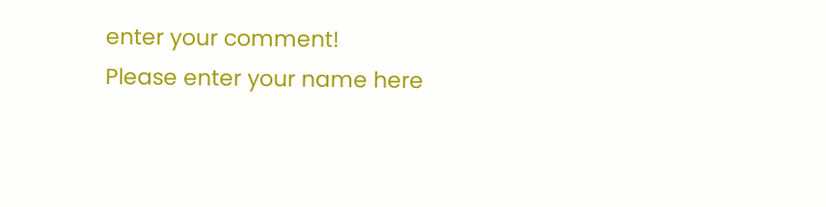enter your comment!
Please enter your name here